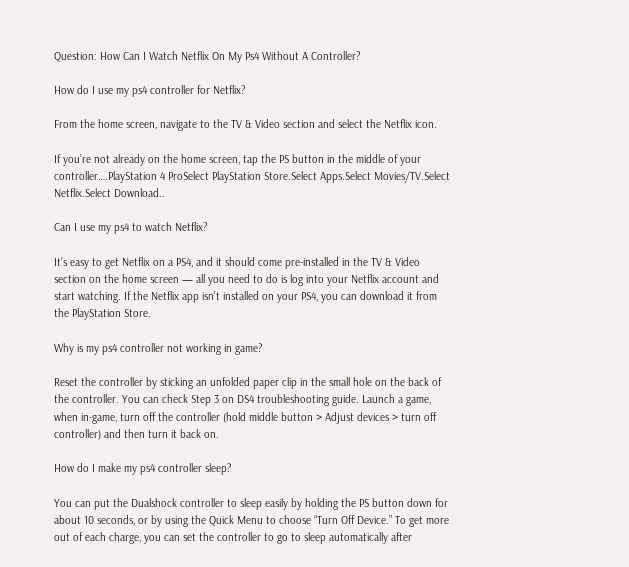Question: How Can I Watch Netflix On My Ps4 Without A Controller?

How do I use my ps4 controller for Netflix?

From the home screen, navigate to the TV & Video section and select the Netflix icon.

If you’re not already on the home screen, tap the PS button in the middle of your controller….PlayStation 4 ProSelect PlayStation Store.Select Apps.Select Movies/TV.Select Netflix.Select Download..

Can I use my ps4 to watch Netflix?

It’s easy to get Netflix on a PS4, and it should come pre-installed in the TV & Video section on the home screen — all you need to do is log into your Netflix account and start watching. If the Netflix app isn’t installed on your PS4, you can download it from the PlayStation Store.

Why is my ps4 controller not working in game?

Reset the controller by sticking an unfolded paper clip in the small hole on the back of the controller. You can check Step 3 on DS4 troubleshooting guide. Launch a game, when in-game, turn off the controller (hold middle button > Adjust devices > turn off controller) and then turn it back on.

How do I make my ps4 controller sleep?

You can put the Dualshock controller to sleep easily by holding the PS button down for about 10 seconds, or by using the Quick Menu to choose “Turn Off Device.” To get more out of each charge, you can set the controller to go to sleep automatically after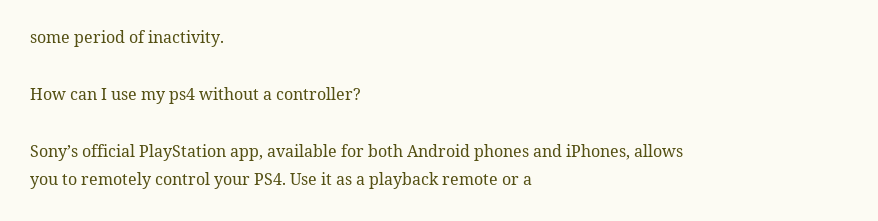some period of inactivity.

How can I use my ps4 without a controller?

Sony’s official PlayStation app, available for both Android phones and iPhones, allows you to remotely control your PS4. Use it as a playback remote or a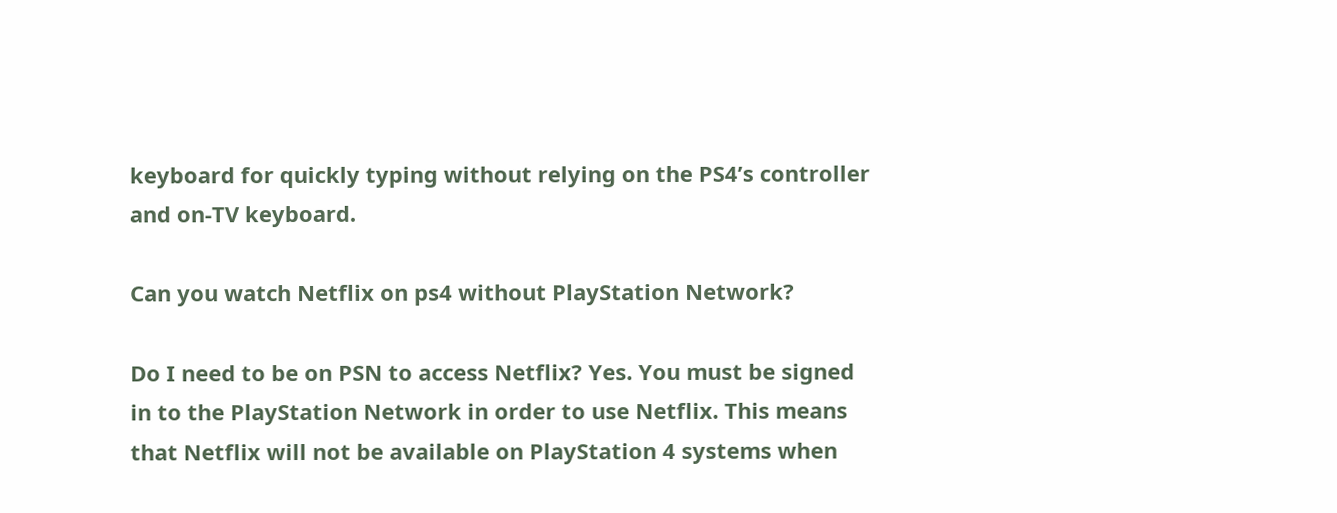keyboard for quickly typing without relying on the PS4’s controller and on-TV keyboard.

Can you watch Netflix on ps4 without PlayStation Network?

Do I need to be on PSN to access Netflix? Yes. You must be signed in to the PlayStation Network in order to use Netflix. This means that Netflix will not be available on PlayStation 4 systems when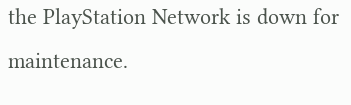the PlayStation Network is down for maintenance.